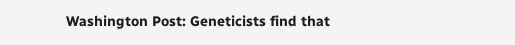Washington Post: Geneticists find that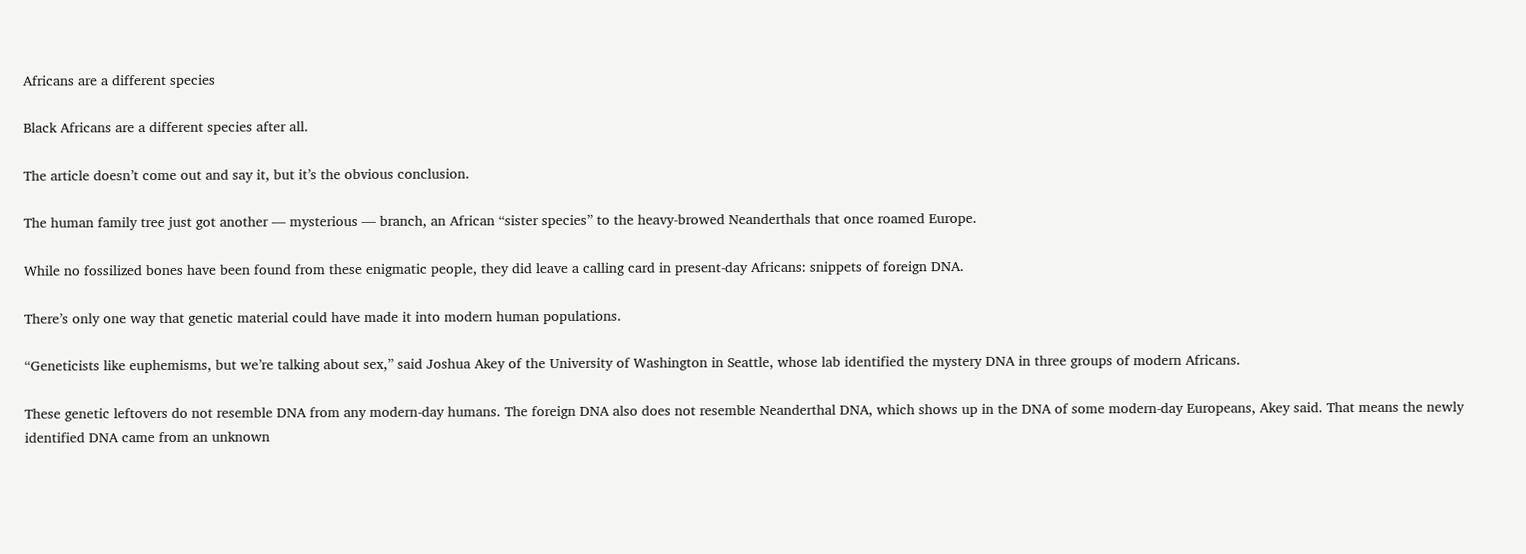Africans are a different species

Black Africans are a different species after all.

The article doesn’t come out and say it, but it’s the obvious conclusion.

The human family tree just got another — mysterious — branch, an African “sister species” to the heavy-browed Neanderthals that once roamed Europe.

While no fossilized bones have been found from these enigmatic people, they did leave a calling card in present-day Africans: snippets of foreign DNA.

There’s only one way that genetic material could have made it into modern human populations.

“Geneticists like euphemisms, but we’re talking about sex,” said Joshua Akey of the University of Washington in Seattle, whose lab identified the mystery DNA in three groups of modern Africans.

These genetic leftovers do not resemble DNA from any modern-day humans. The foreign DNA also does not resemble Neanderthal DNA, which shows up in the DNA of some modern-day Europeans, Akey said. That means the newly identified DNA came from an unknown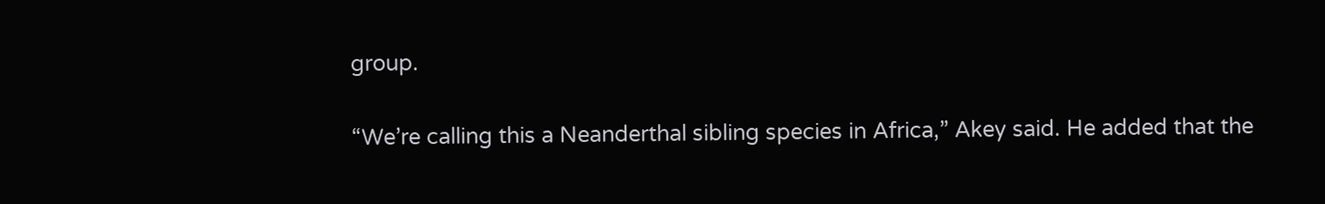group.

“We’re calling this a Neanderthal sibling species in Africa,” Akey said. He added that the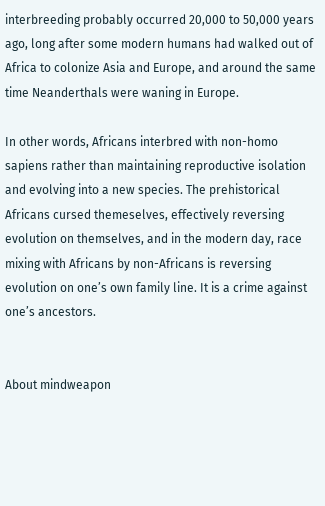interbreeding probably occurred 20,000 to 50,000 years ago, long after some modern humans had walked out of Africa to colonize Asia and Europe, and around the same time Neanderthals were waning in Europe.

In other words, Africans interbred with non-homo sapiens rather than maintaining reproductive isolation and evolving into a new species. The prehistorical Africans cursed themeselves, effectively reversing evolution on themselves, and in the modern day, race mixing with Africans by non-Africans is reversing evolution on one’s own family line. It is a crime against one’s ancestors.


About mindweapon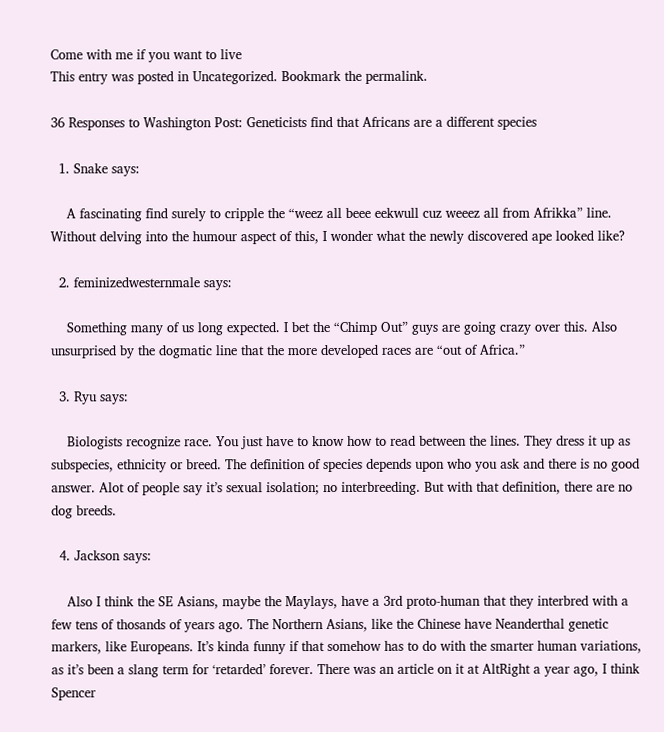Come with me if you want to live
This entry was posted in Uncategorized. Bookmark the permalink.

36 Responses to Washington Post: Geneticists find that Africans are a different species

  1. Snake says:

    A fascinating find surely to cripple the “weez all beee eekwull cuz weeez all from Afrikka” line. Without delving into the humour aspect of this, I wonder what the newly discovered ape looked like?

  2. feminizedwesternmale says:

    Something many of us long expected. I bet the “Chimp Out” guys are going crazy over this. Also unsurprised by the dogmatic line that the more developed races are “out of Africa.”

  3. Ryu says:

    Biologists recognize race. You just have to know how to read between the lines. They dress it up as subspecies, ethnicity or breed. The definition of species depends upon who you ask and there is no good answer. Alot of people say it’s sexual isolation; no interbreeding. But with that definition, there are no dog breeds.

  4. Jackson says:

    Also I think the SE Asians, maybe the Maylays, have a 3rd proto-human that they interbred with a few tens of thosands of years ago. The Northern Asians, like the Chinese have Neanderthal genetic markers, like Europeans. It’s kinda funny if that somehow has to do with the smarter human variations, as it’s been a slang term for ‘retarded’ forever. There was an article on it at AltRight a year ago, I think Spencer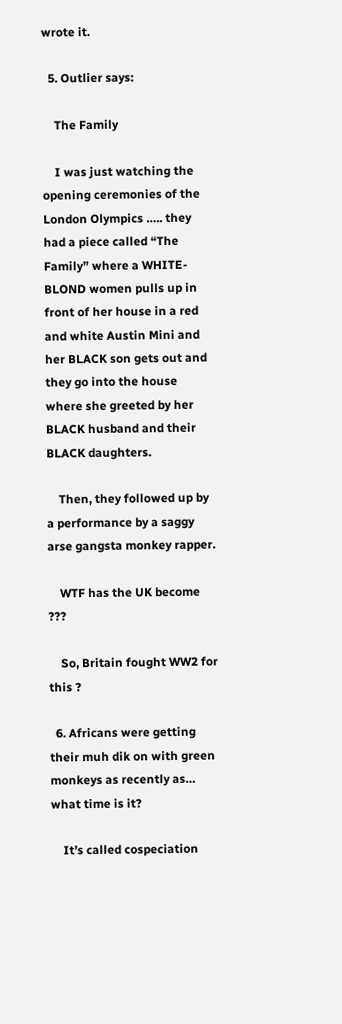wrote it.

  5. Outlier says:

    The Family

    I was just watching the opening ceremonies of the London Olympics ….. they had a piece called “The Family” where a WHITE-BLOND women pulls up in front of her house in a red and white Austin Mini and her BLACK son gets out and they go into the house where she greeted by her BLACK husband and their BLACK daughters.

    Then, they followed up by a performance by a saggy arse gangsta monkey rapper.

    WTF has the UK become ???

    So, Britain fought WW2 for this ?

  6. Africans were getting their muh dik on with green monkeys as recently as… what time is it?

    It’s called cospeciation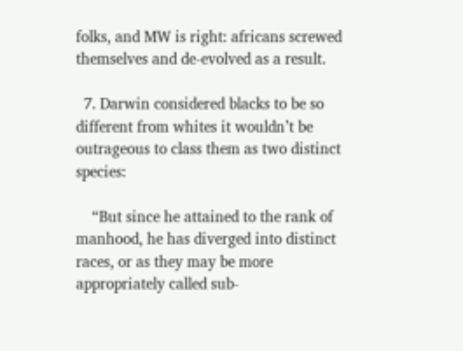folks, and MW is right: africans screwed themselves and de-evolved as a result.

  7. Darwin considered blacks to be so different from whites it wouldn’t be outrageous to class them as two distinct species:

    “But since he attained to the rank of manhood, he has diverged into distinct races, or as they may be more appropriately called sub-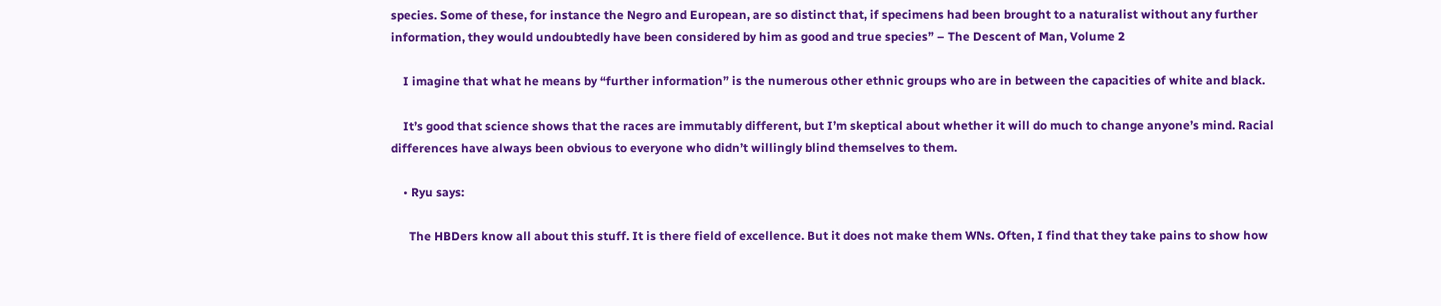species. Some of these, for instance the Negro and European, are so distinct that, if specimens had been brought to a naturalist without any further information, they would undoubtedly have been considered by him as good and true species” – The Descent of Man, Volume 2

    I imagine that what he means by “further information” is the numerous other ethnic groups who are in between the capacities of white and black.

    It’s good that science shows that the races are immutably different, but I’m skeptical about whether it will do much to change anyone’s mind. Racial differences have always been obvious to everyone who didn’t willingly blind themselves to them.

    • Ryu says:

      The HBDers know all about this stuff. It is there field of excellence. But it does not make them WNs. Often, I find that they take pains to show how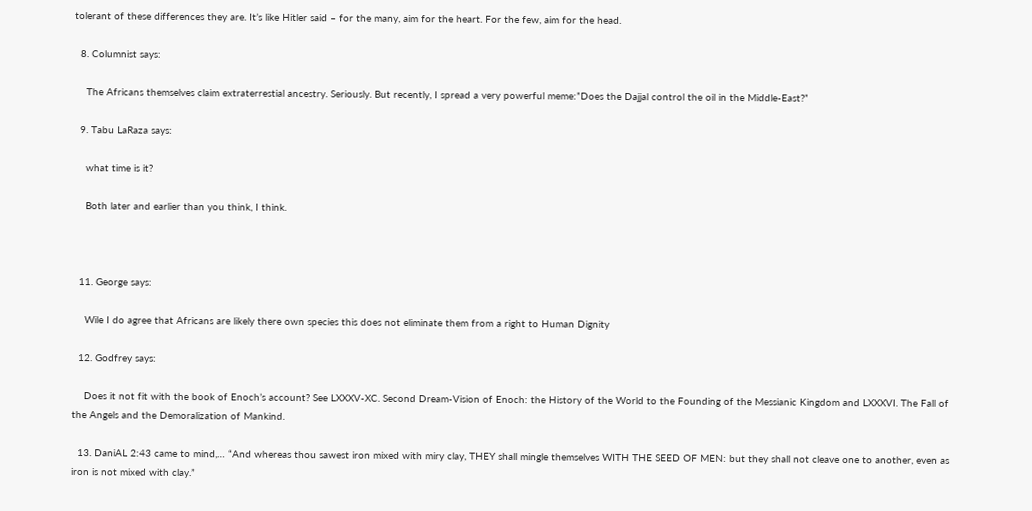tolerant of these differences they are. It’s like Hitler said – for the many, aim for the heart. For the few, aim for the head.

  8. Columnist says:

    The Africans themselves claim extraterrestial ancestry. Seriously. But recently, I spread a very powerful meme:”Does the Dajjal control the oil in the Middle-East?”

  9. Tabu LaRaza says:

    what time is it?

    Both later and earlier than you think, I think.



  11. George says:

    Wile I do agree that Africans are likely there own species this does not eliminate them from a right to Human Dignity

  12. Godfrey says:

    Does it not fit with the book of Enoch’s account? See LXXXV-XC. Second Dream-Vision of Enoch: the History of the World to the Founding of the Messianic Kingdom and LXXXVI. The Fall of the Angels and the Demoralization of Mankind.

  13. DaniAL 2:43 came to mind,… “And whereas thou sawest iron mixed with miry clay, THEY shall mingle themselves WITH THE SEED OF MEN: but they shall not cleave one to another, even as iron is not mixed with clay.”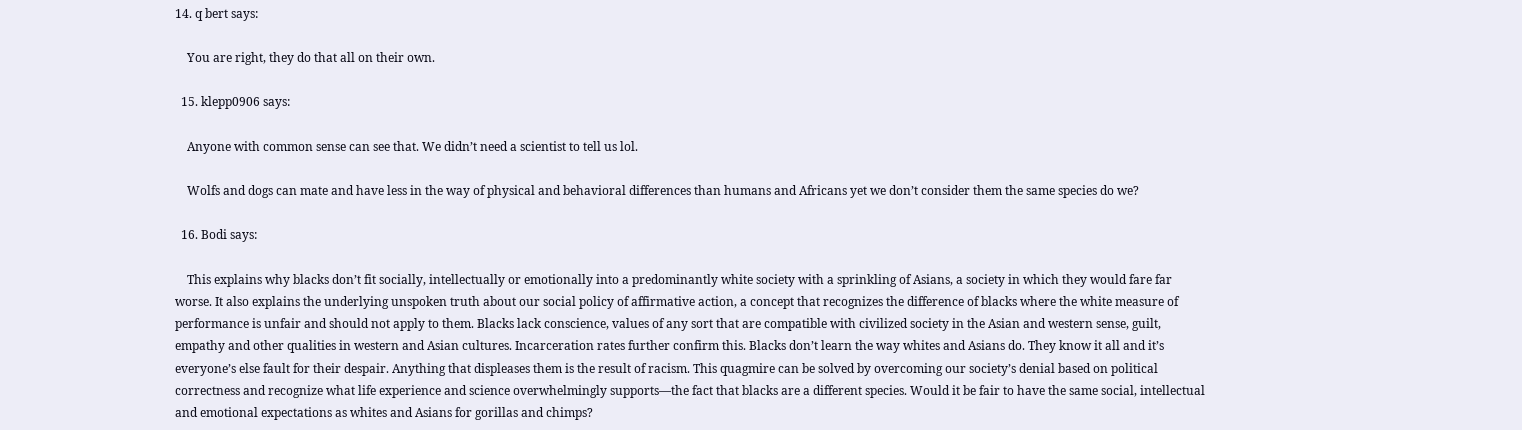14. q bert says:

    You are right, they do that all on their own.

  15. klepp0906 says:

    Anyone with common sense can see that. We didn’t need a scientist to tell us lol.

    Wolfs and dogs can mate and have less in the way of physical and behavioral differences than humans and Africans yet we don’t consider them the same species do we?

  16. Bodi says:

    This explains why blacks don’t fit socially, intellectually or emotionally into a predominantly white society with a sprinkling of Asians, a society in which they would fare far worse. It also explains the underlying unspoken truth about our social policy of affirmative action, a concept that recognizes the difference of blacks where the white measure of performance is unfair and should not apply to them. Blacks lack conscience, values of any sort that are compatible with civilized society in the Asian and western sense, guilt, empathy and other qualities in western and Asian cultures. Incarceration rates further confirm this. Blacks don’t learn the way whites and Asians do. They know it all and it’s everyone’s else fault for their despair. Anything that displeases them is the result of racism. This quagmire can be solved by overcoming our society’s denial based on political correctness and recognize what life experience and science overwhelmingly supports—the fact that blacks are a different species. Would it be fair to have the same social, intellectual and emotional expectations as whites and Asians for gorillas and chimps?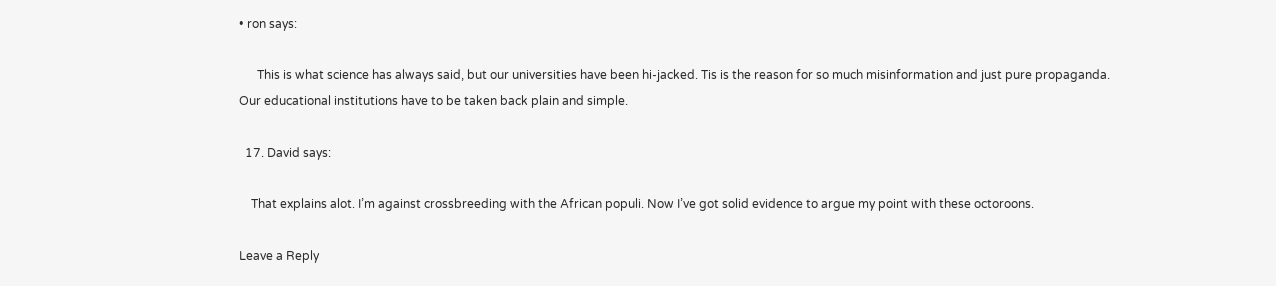• ron says:

      This is what science has always said, but our universities have been hi-jacked. Tis is the reason for so much misinformation and just pure propaganda. Our educational institutions have to be taken back plain and simple.

  17. David says:

    That explains alot. I’m against crossbreeding with the African populi. Now I’ve got solid evidence to argue my point with these octoroons.

Leave a Reply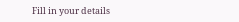Fill in your details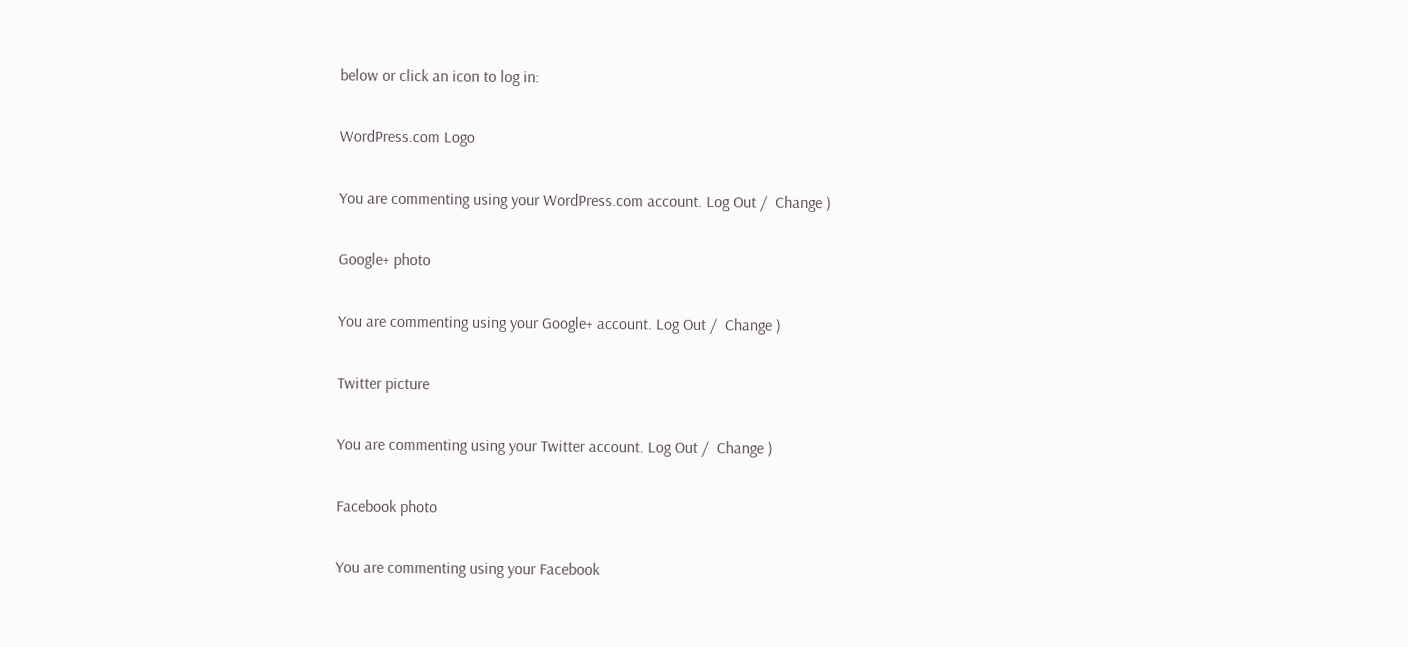below or click an icon to log in:

WordPress.com Logo

You are commenting using your WordPress.com account. Log Out /  Change )

Google+ photo

You are commenting using your Google+ account. Log Out /  Change )

Twitter picture

You are commenting using your Twitter account. Log Out /  Change )

Facebook photo

You are commenting using your Facebook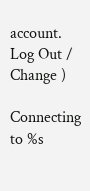account. Log Out /  Change )

Connecting to %s